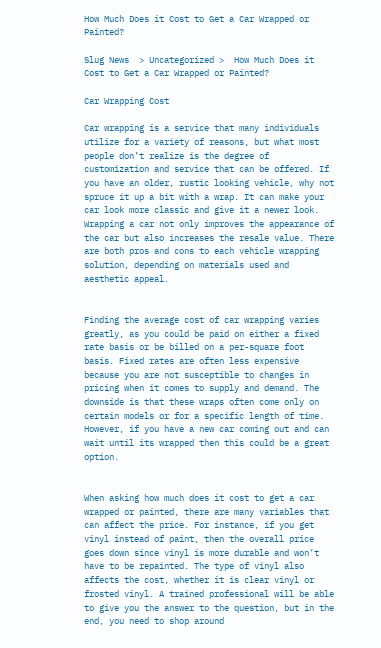How Much Does it Cost to Get a Car Wrapped or Painted?

Slug News  > Uncategorized >  How Much Does it Cost to Get a Car Wrapped or Painted?

Car Wrapping Cost

Car wrapping is a service that many individuals utilize for a variety of reasons, but what most people don’t realize is the degree of customization and service that can be offered. If you have an older, rustic looking vehicle, why not spruce it up a bit with a wrap. It can make your car look more classic and give it a newer look. Wrapping a car not only improves the appearance of the car but also increases the resale value. There are both pros and cons to each vehicle wrapping solution, depending on materials used and aesthetic appeal.


Finding the average cost of car wrapping varies greatly, as you could be paid on either a fixed rate basis or be billed on a per-square foot basis. Fixed rates are often less expensive because you are not susceptible to changes in pricing when it comes to supply and demand. The downside is that these wraps often come only on certain models or for a specific length of time. However, if you have a new car coming out and can wait until its wrapped then this could be a great option.


When asking how much does it cost to get a car wrapped or painted, there are many variables that can affect the price. For instance, if you get vinyl instead of paint, then the overall price goes down since vinyl is more durable and won’t have to be repainted. The type of vinyl also affects the cost, whether it is clear vinyl or frosted vinyl. A trained professional will be able to give you the answer to the question, but in the end, you need to shop around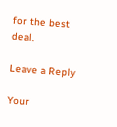for the best deal.

Leave a Reply

Your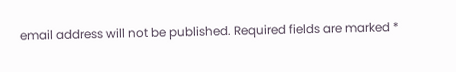email address will not be published. Required fields are marked *